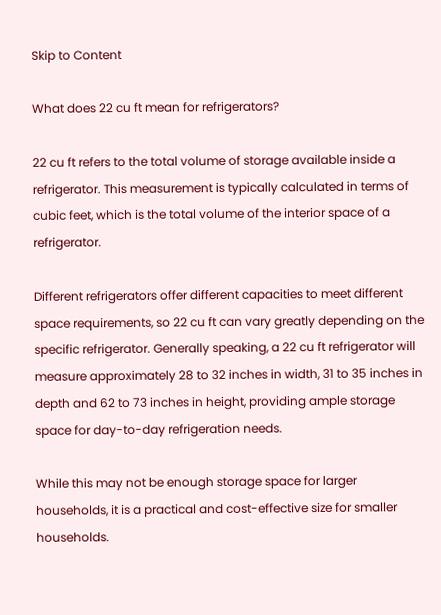Skip to Content

What does 22 cu ft mean for refrigerators?

22 cu ft refers to the total volume of storage available inside a refrigerator. This measurement is typically calculated in terms of cubic feet, which is the total volume of the interior space of a refrigerator.

Different refrigerators offer different capacities to meet different space requirements, so 22 cu ft can vary greatly depending on the specific refrigerator. Generally speaking, a 22 cu ft refrigerator will measure approximately 28 to 32 inches in width, 31 to 35 inches in depth and 62 to 73 inches in height, providing ample storage space for day-to-day refrigeration needs.

While this may not be enough storage space for larger households, it is a practical and cost-effective size for smaller households.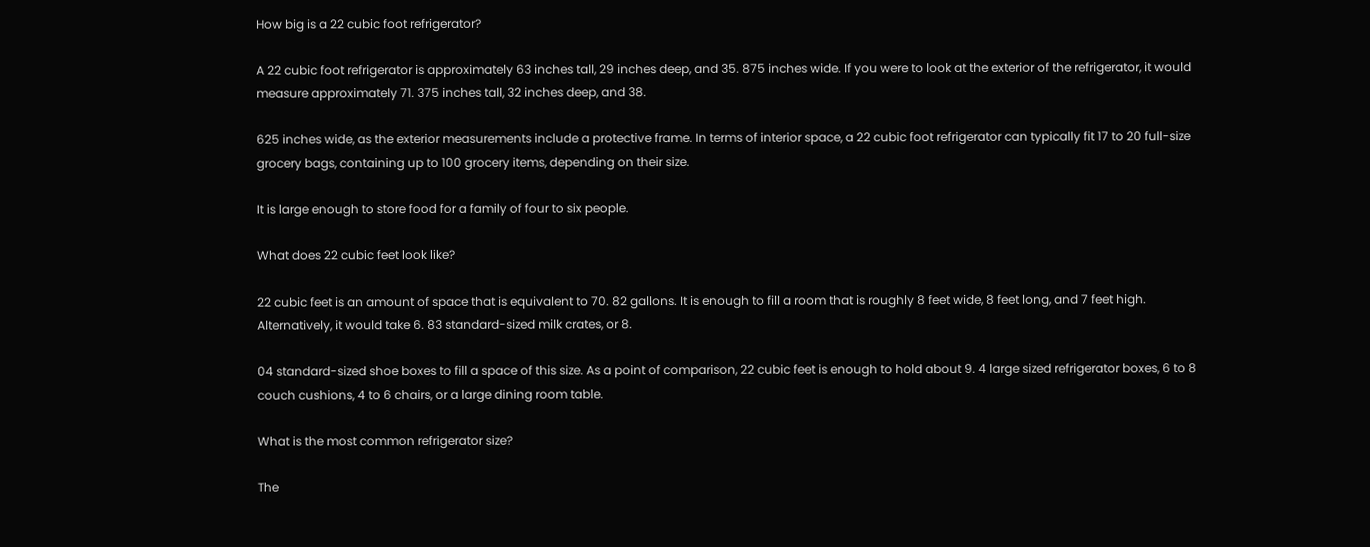How big is a 22 cubic foot refrigerator?

A 22 cubic foot refrigerator is approximately 63 inches tall, 29 inches deep, and 35. 875 inches wide. If you were to look at the exterior of the refrigerator, it would measure approximately 71. 375 inches tall, 32 inches deep, and 38.

625 inches wide, as the exterior measurements include a protective frame. In terms of interior space, a 22 cubic foot refrigerator can typically fit 17 to 20 full-size grocery bags, containing up to 100 grocery items, depending on their size.

It is large enough to store food for a family of four to six people.

What does 22 cubic feet look like?

22 cubic feet is an amount of space that is equivalent to 70. 82 gallons. It is enough to fill a room that is roughly 8 feet wide, 8 feet long, and 7 feet high. Alternatively, it would take 6. 83 standard-sized milk crates, or 8.

04 standard-sized shoe boxes to fill a space of this size. As a point of comparison, 22 cubic feet is enough to hold about 9. 4 large sized refrigerator boxes, 6 to 8 couch cushions, 4 to 6 chairs, or a large dining room table.

What is the most common refrigerator size?

The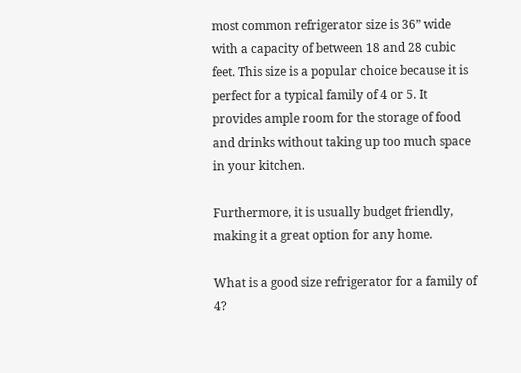most common refrigerator size is 36” wide with a capacity of between 18 and 28 cubic feet. This size is a popular choice because it is perfect for a typical family of 4 or 5. It provides ample room for the storage of food and drinks without taking up too much space in your kitchen.

Furthermore, it is usually budget friendly, making it a great option for any home.

What is a good size refrigerator for a family of 4?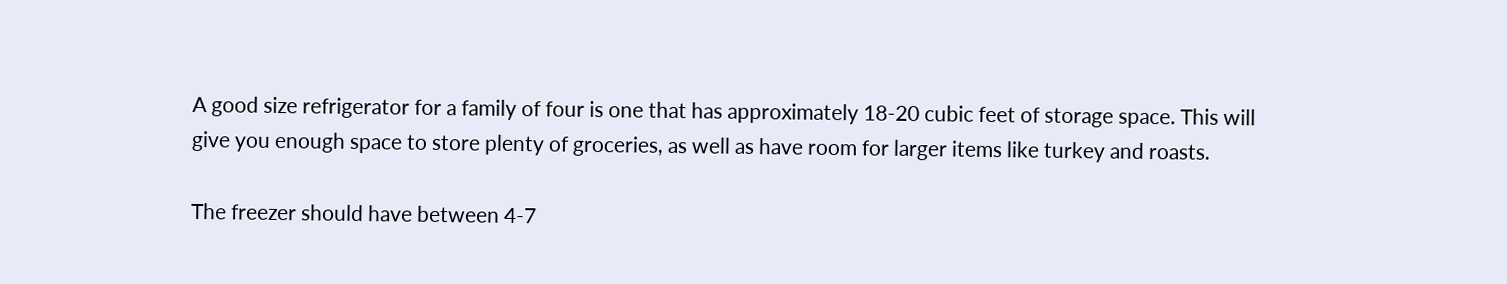A good size refrigerator for a family of four is one that has approximately 18-20 cubic feet of storage space. This will give you enough space to store plenty of groceries, as well as have room for larger items like turkey and roasts.

The freezer should have between 4-7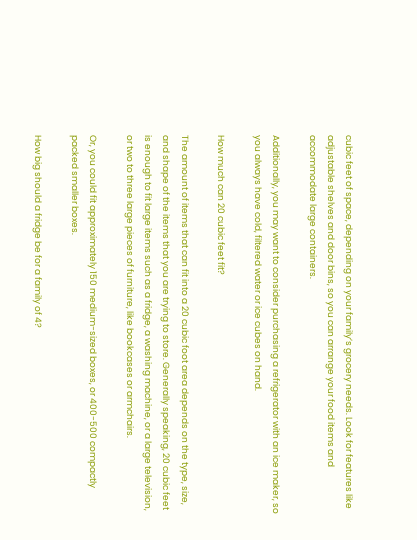cubic feet of space, depending on your family’s grocery needs. Look for features like adjustable shelves and door bins, so you can arrange your food items and accommodate large containers.

Additionally, you may want to consider purchasing a refrigerator with an ice maker, so you always have cold, filtered water or ice cubes on hand.

How much can 20 cubic feet fit?

The amount of items that can fit into a 20 cubic foot area depends on the type, size, and shape of the items that you are trying to store. Generally speaking, 20 cubic feet is enough to fit large items such as a fridge, a washing machine, or a large television, or two to three large pieces of furniture, like bookcases or armchairs.

Or, you could fit approximately 150 medium-sized boxes, or 400-500 compactly packed smaller boxes.

How big should a fridge be for a family of 4?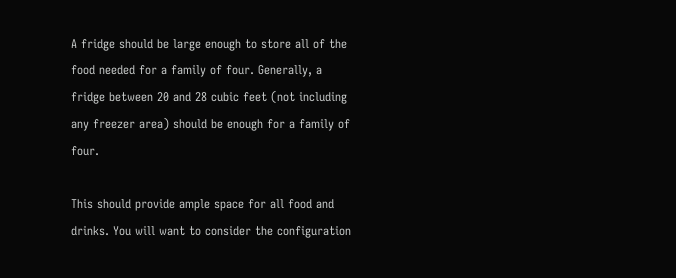A fridge should be large enough to store all of the food needed for a family of four. Generally, a fridge between 20 and 28 cubic feet (not including any freezer area) should be enough for a family of four.

This should provide ample space for all food and drinks. You will want to consider the configuration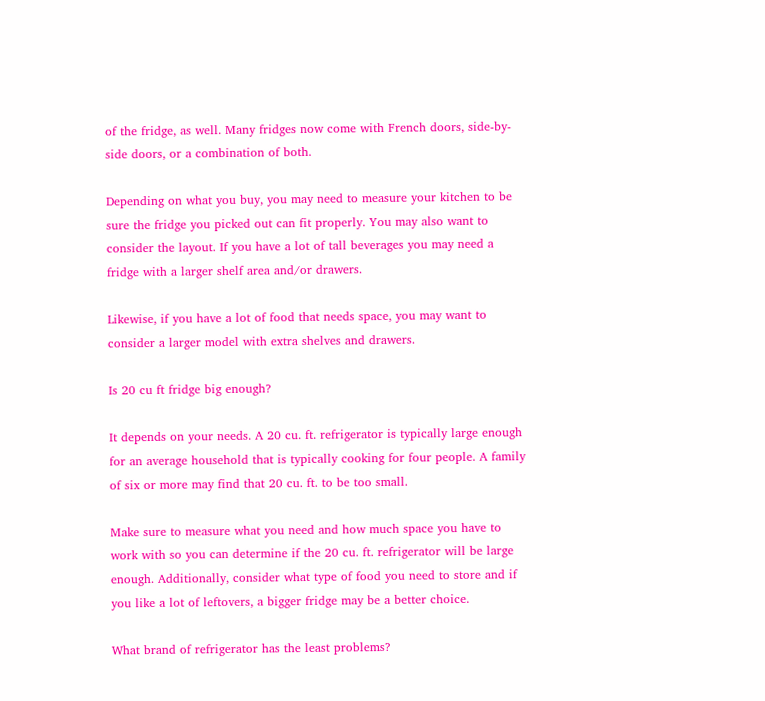of the fridge, as well. Many fridges now come with French doors, side-by-side doors, or a combination of both.

Depending on what you buy, you may need to measure your kitchen to be sure the fridge you picked out can fit properly. You may also want to consider the layout. If you have a lot of tall beverages you may need a fridge with a larger shelf area and/or drawers.

Likewise, if you have a lot of food that needs space, you may want to consider a larger model with extra shelves and drawers.

Is 20 cu ft fridge big enough?

It depends on your needs. A 20 cu. ft. refrigerator is typically large enough for an average household that is typically cooking for four people. A family of six or more may find that 20 cu. ft. to be too small.

Make sure to measure what you need and how much space you have to work with so you can determine if the 20 cu. ft. refrigerator will be large enough. Additionally, consider what type of food you need to store and if you like a lot of leftovers, a bigger fridge may be a better choice.

What brand of refrigerator has the least problems?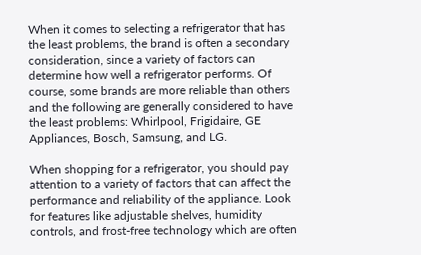When it comes to selecting a refrigerator that has the least problems, the brand is often a secondary consideration, since a variety of factors can determine how well a refrigerator performs. Of course, some brands are more reliable than others and the following are generally considered to have the least problems: Whirlpool, Frigidaire, GE Appliances, Bosch, Samsung, and LG.

When shopping for a refrigerator, you should pay attention to a variety of factors that can affect the performance and reliability of the appliance. Look for features like adjustable shelves, humidity controls, and frost-free technology which are often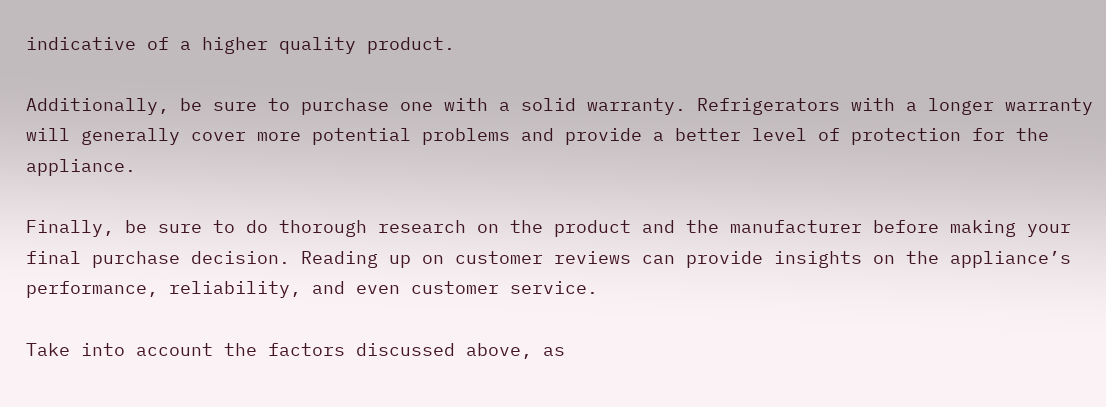indicative of a higher quality product.

Additionally, be sure to purchase one with a solid warranty. Refrigerators with a longer warranty will generally cover more potential problems and provide a better level of protection for the appliance.

Finally, be sure to do thorough research on the product and the manufacturer before making your final purchase decision. Reading up on customer reviews can provide insights on the appliance’s performance, reliability, and even customer service.

Take into account the factors discussed above, as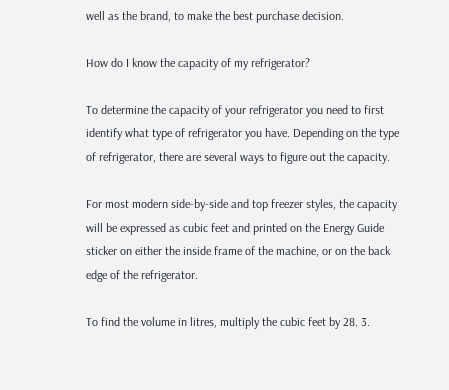well as the brand, to make the best purchase decision.

How do I know the capacity of my refrigerator?

To determine the capacity of your refrigerator you need to first identify what type of refrigerator you have. Depending on the type of refrigerator, there are several ways to figure out the capacity.

For most modern side-by-side and top freezer styles, the capacity will be expressed as cubic feet and printed on the Energy Guide sticker on either the inside frame of the machine, or on the back edge of the refrigerator.

To find the volume in litres, multiply the cubic feet by 28. 3.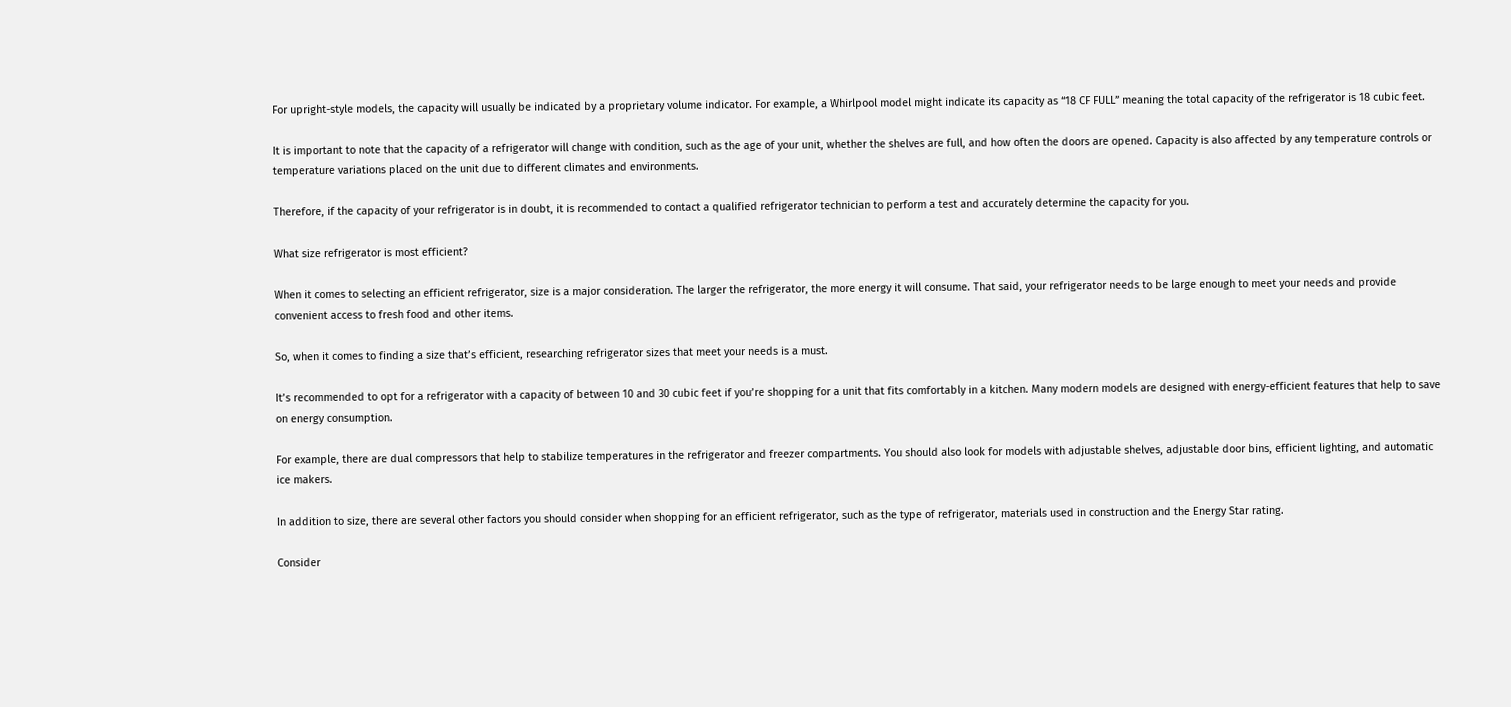For upright-style models, the capacity will usually be indicated by a proprietary volume indicator. For example, a Whirlpool model might indicate its capacity as “18 CF FULL” meaning the total capacity of the refrigerator is 18 cubic feet.

It is important to note that the capacity of a refrigerator will change with condition, such as the age of your unit, whether the shelves are full, and how often the doors are opened. Capacity is also affected by any temperature controls or temperature variations placed on the unit due to different climates and environments.

Therefore, if the capacity of your refrigerator is in doubt, it is recommended to contact a qualified refrigerator technician to perform a test and accurately determine the capacity for you.

What size refrigerator is most efficient?

When it comes to selecting an efficient refrigerator, size is a major consideration. The larger the refrigerator, the more energy it will consume. That said, your refrigerator needs to be large enough to meet your needs and provide convenient access to fresh food and other items.

So, when it comes to finding a size that’s efficient, researching refrigerator sizes that meet your needs is a must.

It’s recommended to opt for a refrigerator with a capacity of between 10 and 30 cubic feet if you’re shopping for a unit that fits comfortably in a kitchen. Many modern models are designed with energy-efficient features that help to save on energy consumption.

For example, there are dual compressors that help to stabilize temperatures in the refrigerator and freezer compartments. You should also look for models with adjustable shelves, adjustable door bins, efficient lighting, and automatic ice makers.

In addition to size, there are several other factors you should consider when shopping for an efficient refrigerator, such as the type of refrigerator, materials used in construction and the Energy Star rating.

Consider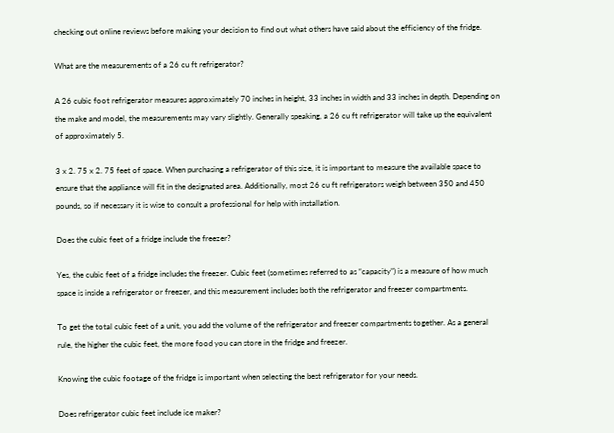checking out online reviews before making your decision to find out what others have said about the efficiency of the fridge.

What are the measurements of a 26 cu ft refrigerator?

A 26 cubic foot refrigerator measures approximately 70 inches in height, 33 inches in width and 33 inches in depth. Depending on the make and model, the measurements may vary slightly. Generally speaking, a 26 cu ft refrigerator will take up the equivalent of approximately 5.

3 x 2. 75 x 2. 75 feet of space. When purchasing a refrigerator of this size, it is important to measure the available space to ensure that the appliance will fit in the designated area. Additionally, most 26 cu ft refrigerators weigh between 350 and 450 pounds, so if necessary it is wise to consult a professional for help with installation.

Does the cubic feet of a fridge include the freezer?

Yes, the cubic feet of a fridge includes the freezer. Cubic feet (sometimes referred to as “capacity”) is a measure of how much space is inside a refrigerator or freezer, and this measurement includes both the refrigerator and freezer compartments.

To get the total cubic feet of a unit, you add the volume of the refrigerator and freezer compartments together. As a general rule, the higher the cubic feet, the more food you can store in the fridge and freezer.

Knowing the cubic footage of the fridge is important when selecting the best refrigerator for your needs.

Does refrigerator cubic feet include ice maker?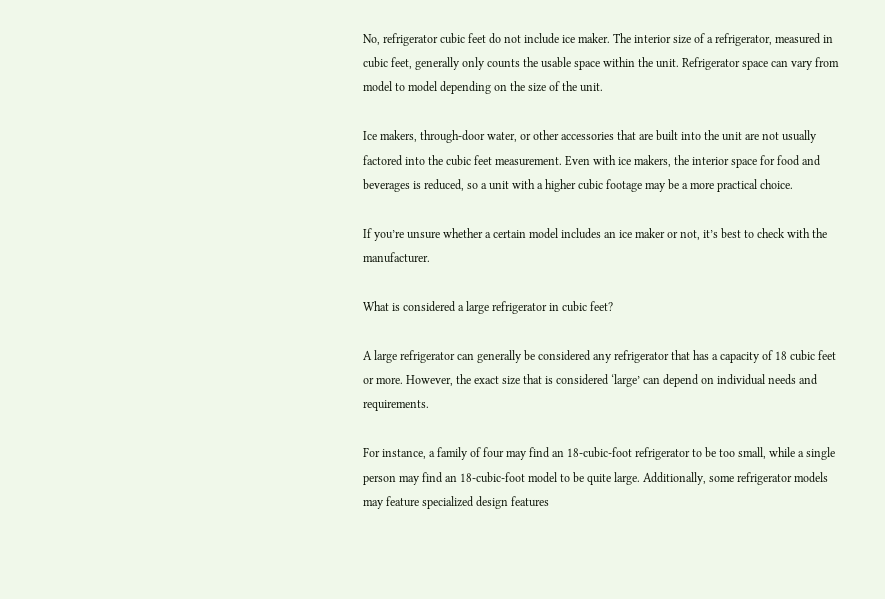No, refrigerator cubic feet do not include ice maker. The interior size of a refrigerator, measured in cubic feet, generally only counts the usable space within the unit. Refrigerator space can vary from model to model depending on the size of the unit.

Ice makers, through-door water, or other accessories that are built into the unit are not usually factored into the cubic feet measurement. Even with ice makers, the interior space for food and beverages is reduced, so a unit with a higher cubic footage may be a more practical choice.

If you’re unsure whether a certain model includes an ice maker or not, it’s best to check with the manufacturer.

What is considered a large refrigerator in cubic feet?

A large refrigerator can generally be considered any refrigerator that has a capacity of 18 cubic feet or more. However, the exact size that is considered ‘large’ can depend on individual needs and requirements.

For instance, a family of four may find an 18-cubic-foot refrigerator to be too small, while a single person may find an 18-cubic-foot model to be quite large. Additionally, some refrigerator models may feature specialized design features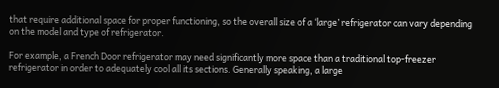that require additional space for proper functioning, so the overall size of a ‘large’ refrigerator can vary depending on the model and type of refrigerator.

For example, a French Door refrigerator may need significantly more space than a traditional top-freezer refrigerator in order to adequately cool all its sections. Generally speaking, a large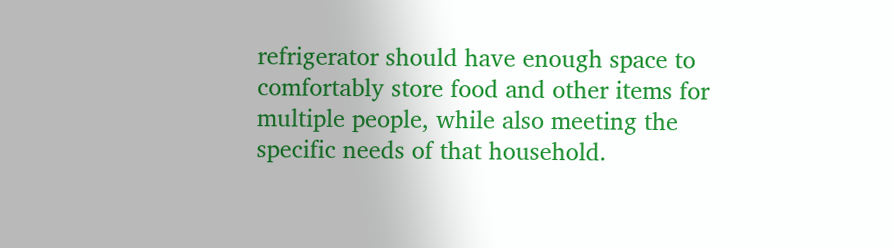refrigerator should have enough space to comfortably store food and other items for multiple people, while also meeting the specific needs of that household.